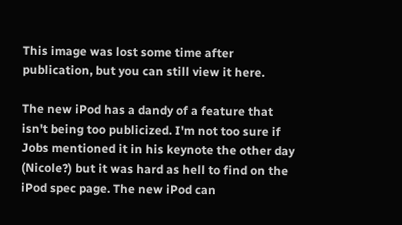This image was lost some time after publication, but you can still view it here.

The new iPod has a dandy of a feature that isn't being too publicized. I'm not too sure if Jobs mentioned it in his keynote the other day (Nicole?) but it was hard as hell to find on the iPod spec page. The new iPod can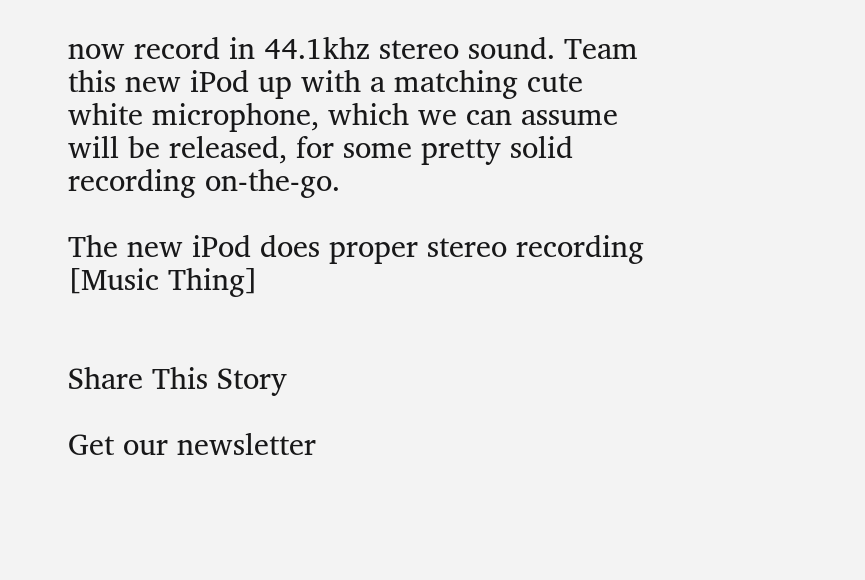now record in 44.1khz stereo sound. Team this new iPod up with a matching cute white microphone, which we can assume will be released, for some pretty solid recording on-the-go.

The new iPod does proper stereo recording [Music Thing]


Share This Story

Get our newsletter